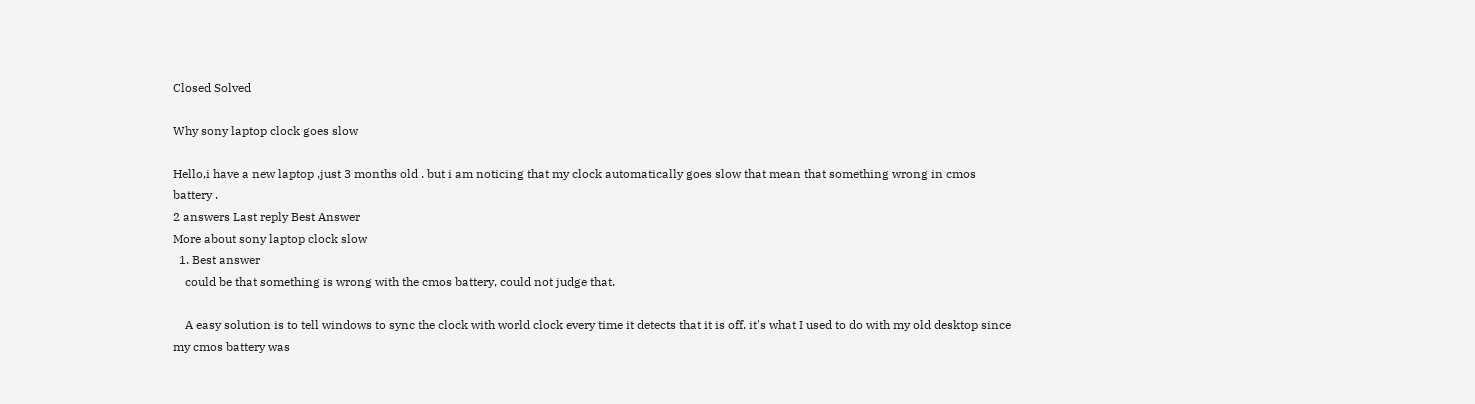Closed Solved

Why sony laptop clock goes slow

Hello,i have a new laptop ,just 3 months old . but i am noticing that my clock automatically goes slow that mean that something wrong in cmos battery .
2 answers Last reply Best Answer
More about sony laptop clock slow
  1. Best answer
    could be that something is wrong with the cmos battery, could not judge that.

    A easy solution is to tell windows to sync the clock with world clock every time it detects that it is off. it's what I used to do with my old desktop since my cmos battery was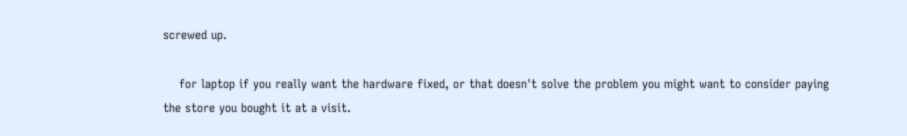screwed up.

    for laptop if you really want the hardware fixed, or that doesn't solve the problem you might want to consider paying the store you bought it at a visit.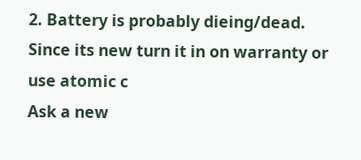2. Battery is probably dieing/dead. Since its new turn it in on warranty or use atomic c
Ask a new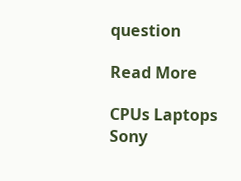question

Read More

CPUs Laptops Sony